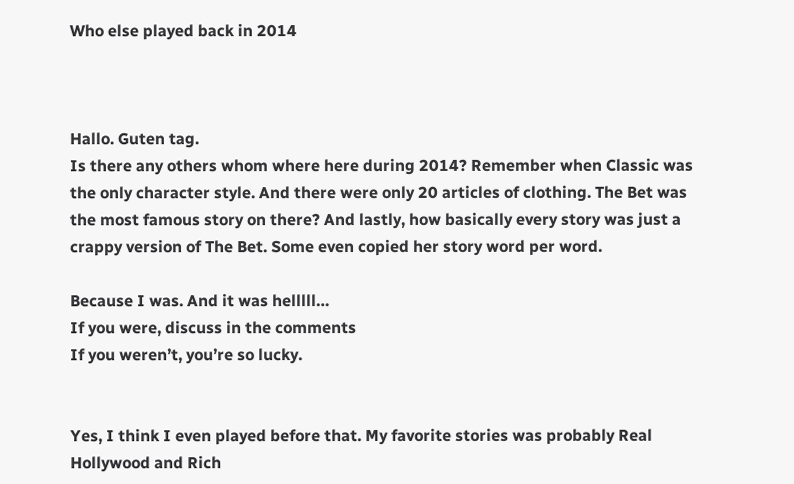Who else played back in 2014



Hallo. Guten tag.
Is there any others whom where here during 2014? Remember when Classic was the only character style. And there were only 20 articles of clothing. The Bet was the most famous story on there? And lastly, how basically every story was just a crappy version of The Bet. Some even copied her story word per word.

Because I was. And it was helllll…
If you were, discuss in the comments
If you weren’t, you’re so lucky.


Yes, I think I even played before that. My favorite stories was probably Real Hollywood and Rich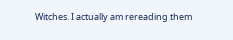Witches. I actually am rereading them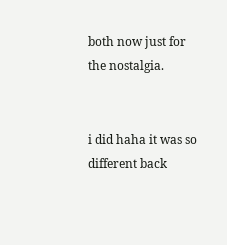both now just for the nostalgia.


i did haha it was so different back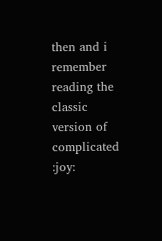then and i remember reading the classic version of complicated :joy: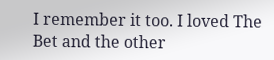I remember it too. I loved The Bet and the other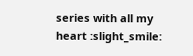series with all my heart :slight_smile: